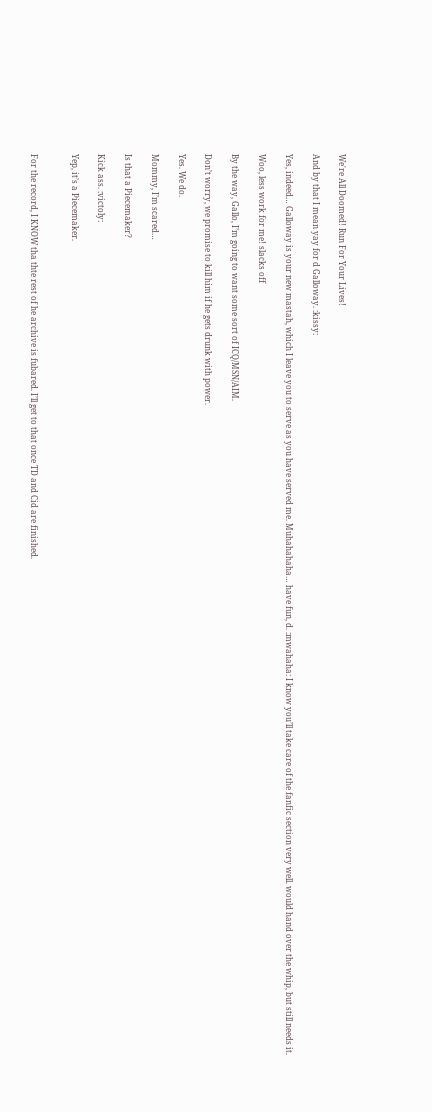We're All Doomed! Run For Your Lives!

And by that I mean yay for d Galloway. :kissy:

Yes, indeed… Galloway is your new mastah, which I leave you to serve as you have served me. Muhahahaha… have fun, d. :mwahaha: I know you’ll take care of the fanfic section very well. would hand over the whip, but still needs it.

Woo, less work for me! slacks off

By the way, Gallo, I’m going to want some sort of ICQ/MSN/AIM.

Don’t worry, we promise to kill him if he gets drunk with power.

Yes. We do.

Mommy, I’m scared…

Is that a Piecemaker?

Kick ass. :victoly:

Yep, it’s a Piecemaker.


For the record, I KNOW tha thte rest of he archive is fubared. I’ll get to that once TD and Cid are finished.